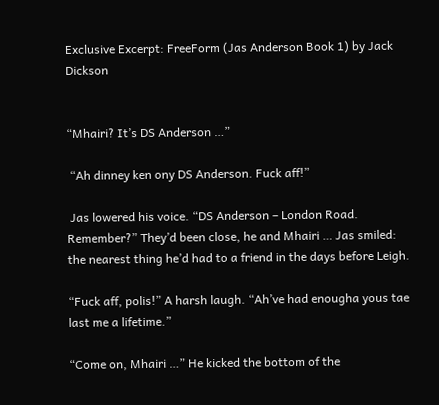Exclusive Excerpt: FreeForm (Jas Anderson Book 1) by Jack Dickson


“Mhairi? It’s DS Anderson …”

 “Ah dinney ken ony DS Anderson. Fuck aff!”

 Jas lowered his voice. “DS Anderson – London Road. Remember?” They’d been close, he and Mhairi … Jas smiled: the nearest thing he’d had to a friend in the days before Leigh.

“Fuck aff, polis!” A harsh laugh. “Ah’ve had enougha yous tae last me a lifetime.”

“Come on, Mhairi …” He kicked the bottom of the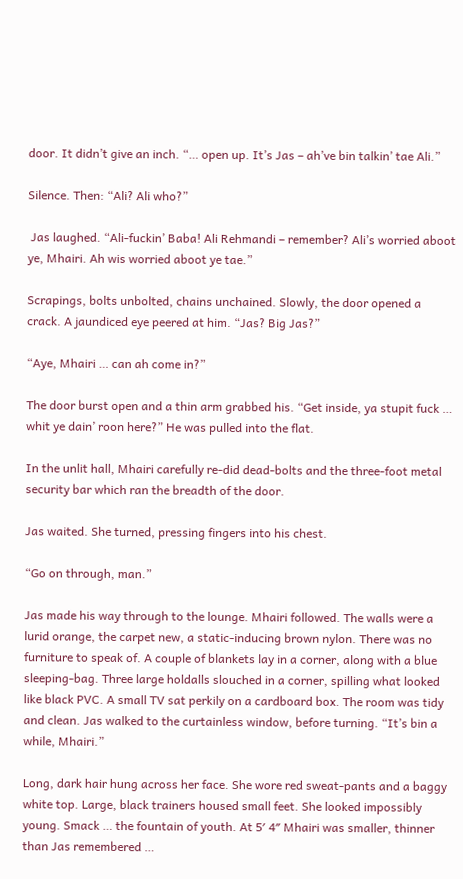door. It didn’t give an inch. “… open up. It’s Jas – ah’ve bin talkin’ tae Ali.”

Silence. Then: “Ali? Ali who?”

 Jas laughed. “Ali-fuckin’ Baba! Ali Rehmandi – remember? Ali’s worried aboot ye, Mhairi. Ah wis worried aboot ye tae.”

Scrapings, bolts unbolted, chains unchained. Slowly, the door opened a crack. A jaundiced eye peered at him. “Jas? Big Jas?”

“Aye, Mhairi … can ah come in?”

The door burst open and a thin arm grabbed his. “Get inside, ya stupit fuck … whit ye dain’ roon here?” He was pulled into the flat.

In the unlit hall, Mhairi carefully re-did dead-bolts and the three-foot metal security bar which ran the breadth of the door.

Jas waited. She turned, pressing fingers into his chest.

“Go on through, man.”

Jas made his way through to the lounge. Mhairi followed. The walls were a lurid orange, the carpet new, a static-inducing brown nylon. There was no furniture to speak of. A couple of blankets lay in a corner, along with a blue sleeping-bag. Three large holdalls slouched in a corner, spilling what looked like black PVC. A small TV sat perkily on a cardboard box. The room was tidy and clean. Jas walked to the curtainless window, before turning. “It’s bin a while, Mhairi.”

Long, dark hair hung across her face. She wore red sweat-pants and a baggy white top. Large, black trainers housed small feet. She looked impossibly young. Smack … the fountain of youth. At 5′ 4″ Mhairi was smaller, thinner than Jas remembered …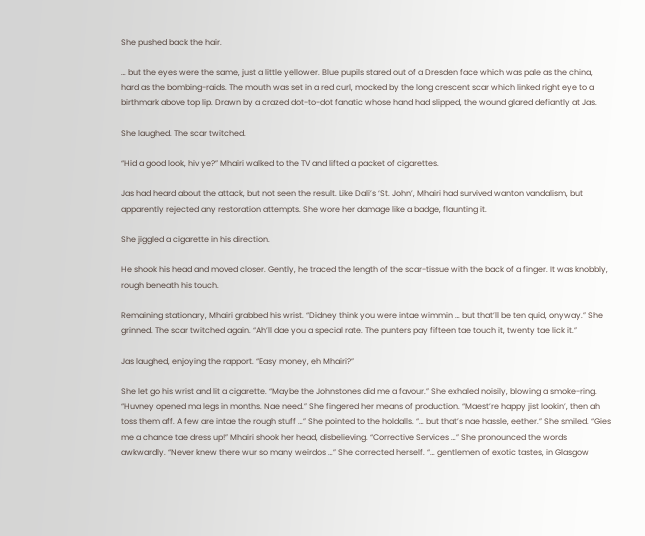She pushed back the hair.

… but the eyes were the same, just a little yellower. Blue pupils stared out of a Dresden face which was pale as the china, hard as the bombing-raids. The mouth was set in a red curl, mocked by the long crescent scar which linked right eye to a birthmark above top lip. Drawn by a crazed dot-to-dot fanatic whose hand had slipped, the wound glared defiantly at Jas.

She laughed. The scar twitched.

“Hid a good look, hiv ye?” Mhairi walked to the TV and lifted a packet of cigarettes.

Jas had heard about the attack, but not seen the result. Like Dali’s ‘St. John’, Mhairi had survived wanton vandalism, but apparently rejected any restoration attempts. She wore her damage like a badge, flaunting it.

She jiggled a cigarette in his direction.

He shook his head and moved closer. Gently, he traced the length of the scar-tissue with the back of a finger. It was knobbly, rough beneath his touch.

Remaining stationary, Mhairi grabbed his wrist. “Didney think you were intae wimmin … but that’ll be ten quid, onyway.” She grinned. The scar twitched again. “Ah’ll dae you a special rate. The punters pay fifteen tae touch it, twenty tae lick it.”

Jas laughed, enjoying the rapport. “Easy money, eh Mhairi?”

She let go his wrist and lit a cigarette. “Maybe the Johnstones did me a favour.” She exhaled noisily, blowing a smoke-ring. “Huvney opened ma legs in months. Nae need.” She fingered her means of production. “Maest’re happy jist lookin’, then ah toss them aff. A few are intae the rough stuff …” She pointed to the holdalls. “… but that’s nae hassle, eether.” She smiled. “Gies me a chance tae dress up!” Mhairi shook her head, disbelieving. “Corrective Services …” She pronounced the words awkwardly. “Never knew there wur so many weirdos …” She corrected herself. “… gentlemen of exotic tastes, in Glasgow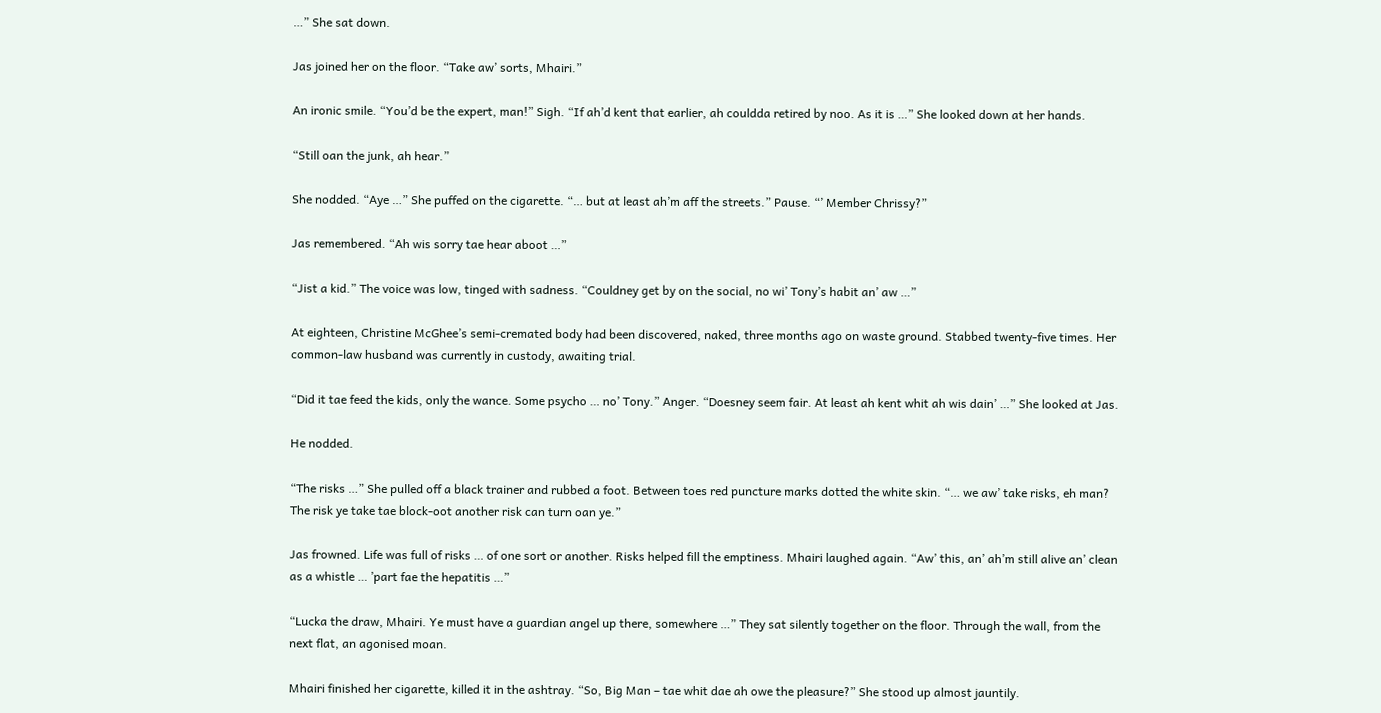…” She sat down.

Jas joined her on the floor. “Take aw’ sorts, Mhairi.”

An ironic smile. “You’d be the expert, man!” Sigh. “If ah’d kent that earlier, ah couldda retired by noo. As it is …” She looked down at her hands.

“Still oan the junk, ah hear.”

She nodded. “Aye …” She puffed on the cigarette. “… but at least ah’m aff the streets.” Pause. “’ Member Chrissy?”

Jas remembered. “Ah wis sorry tae hear aboot …”

“Jist a kid.” The voice was low, tinged with sadness. “Couldney get by on the social, no wi’ Tony’s habit an’ aw …”

At eighteen, Christine McGhee’s semi-cremated body had been discovered, naked, three months ago on waste ground. Stabbed twenty-five times. Her common-law husband was currently in custody, awaiting trial.

“Did it tae feed the kids, only the wance. Some psycho … no’ Tony.” Anger. “Doesney seem fair. At least ah kent whit ah wis dain’ …” She looked at Jas.

He nodded.

“The risks …” She pulled off a black trainer and rubbed a foot. Between toes red puncture marks dotted the white skin. “… we aw’ take risks, eh man? The risk ye take tae block-oot another risk can turn oan ye.”

Jas frowned. Life was full of risks … of one sort or another. Risks helped fill the emptiness. Mhairi laughed again. “Aw’ this, an’ ah’m still alive an’ clean as a whistle … ’part fae the hepatitis …”

“Lucka the draw, Mhairi. Ye must have a guardian angel up there, somewhere …” They sat silently together on the floor. Through the wall, from the next flat, an agonised moan.

Mhairi finished her cigarette, killed it in the ashtray. “So, Big Man – tae whit dae ah owe the pleasure?” She stood up almost jauntily.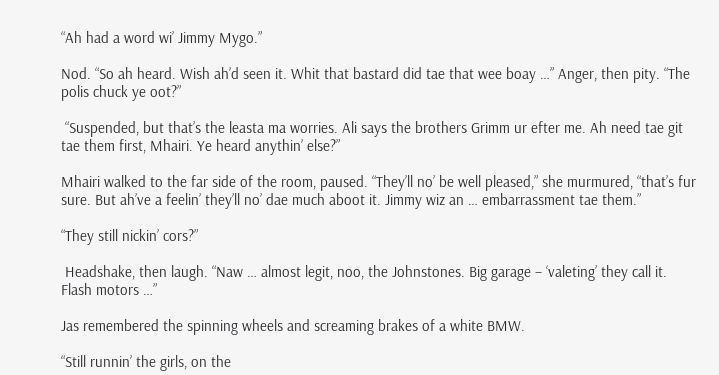“Ah had a word wi’ Jimmy Mygo.”

Nod. “So ah heard. Wish ah’d seen it. Whit that bastard did tae that wee boay …” Anger, then pity. “The polis chuck ye oot?”

 “Suspended, but that’s the leasta ma worries. Ali says the brothers Grimm ur efter me. Ah need tae git tae them first, Mhairi. Ye heard anythin’ else?”

Mhairi walked to the far side of the room, paused. “They’ll no’ be well pleased,” she murmured, “that’s fur sure. But ah’ve a feelin’ they’ll no’ dae much aboot it. Jimmy wiz an … embarrassment tae them.”

“They still nickin’ cors?”

 Headshake, then laugh. “Naw … almost legit, noo, the Johnstones. Big garage – ‘valeting’ they call it. Flash motors …”

Jas remembered the spinning wheels and screaming brakes of a white BMW.

“Still runnin’ the girls, on the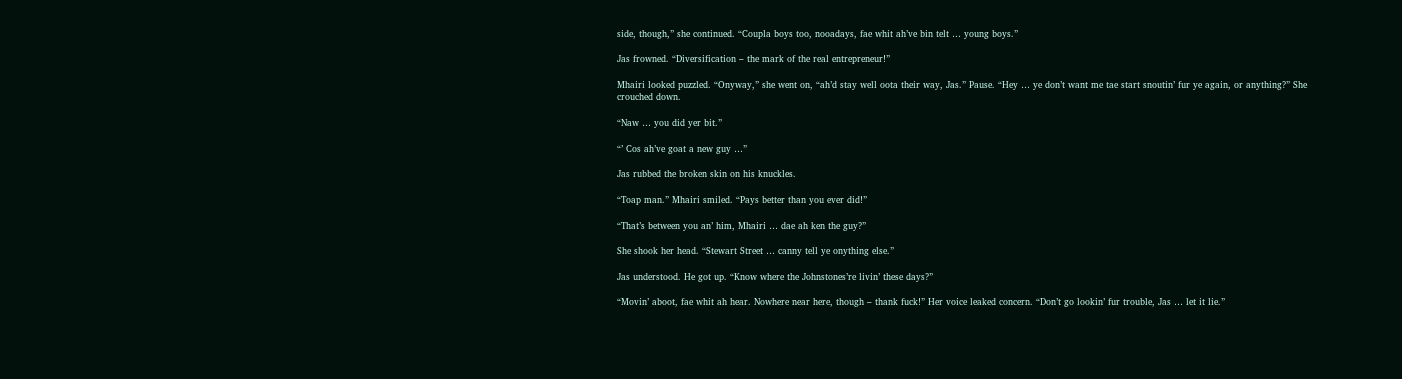side, though,” she continued. “Coupla boys too, nooadays, fae whit ah’ve bin telt … young boys.”

Jas frowned. “Diversification – the mark of the real entrepreneur!”

Mhairi looked puzzled. “Onyway,” she went on, “ah’d stay well oota their way, Jas.” Pause. “Hey … ye don’t want me tae start snoutin’ fur ye again, or anything?” She crouched down.

“Naw … you did yer bit.”

“’ Cos ah’ve goat a new guy …”

Jas rubbed the broken skin on his knuckles.

“Toap man.” Mhairi smiled. “Pays better than you ever did!”

“That’s between you an’ him, Mhairi … dae ah ken the guy?”

She shook her head. “Stewart Street … canny tell ye onything else.”

Jas understood. He got up. “Know where the Johnstones’re livin’ these days?”

“Movin’ aboot, fae whit ah hear. Nowhere near here, though – thank fuck!” Her voice leaked concern. “Don’t go lookin’ fur trouble, Jas … let it lie.”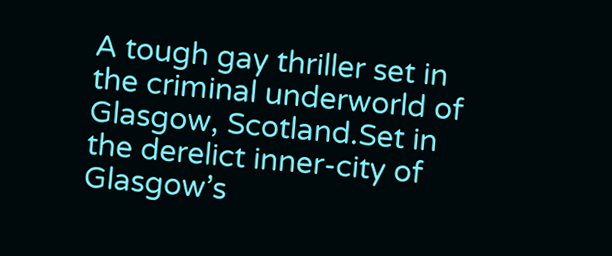A tough gay thriller set in the criminal underworld of Glasgow, Scotland.Set in the derelict inner-city of Glasgow’s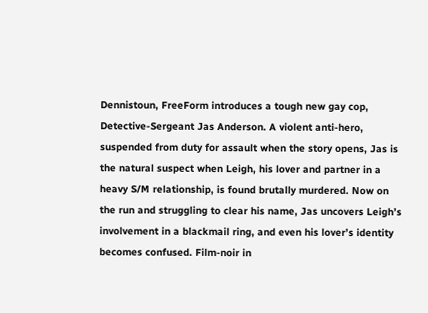Dennistoun, FreeForm introduces a tough new gay cop, Detective-Sergeant Jas Anderson. A violent anti-hero, suspended from duty for assault when the story opens, Jas is the natural suspect when Leigh, his lover and partner in a heavy S/M relationship, is found brutally murdered. Now on the run and struggling to clear his name, Jas uncovers Leigh’s involvement in a blackmail ring, and even his lover’s identity becomes confused. Film-noir in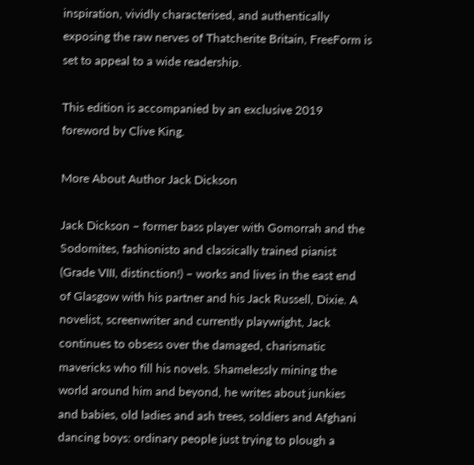inspiration, vividly characterised, and authentically exposing the raw nerves of Thatcherite Britain, FreeForm is set to appeal to a wide readership.

This edition is accompanied by an exclusive 2019 foreword by Clive King.

More About Author Jack Dickson

Jack Dickson – former bass player with Gomorrah and the Sodomites, fashionisto and classically trained pianist (Grade VIII, distinction!) – works and lives in the east end of Glasgow with his partner and his Jack Russell, Dixie. A novelist, screenwriter and currently playwright, Jack continues to obsess over the damaged, charismatic mavericks who fill his novels. Shamelessly mining the world around him and beyond, he writes about junkies and babies, old ladies and ash trees, soldiers and Afghani dancing boys: ordinary people just trying to plough a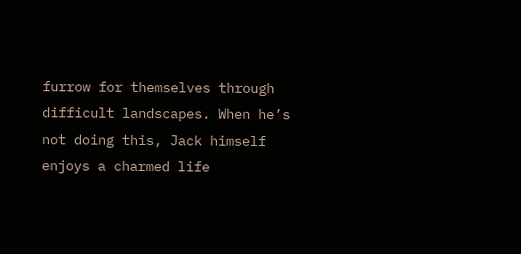furrow for themselves through difficult landscapes. When he’s not doing this, Jack himself enjoys a charmed life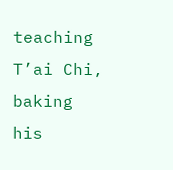teaching T’ai Chi, baking his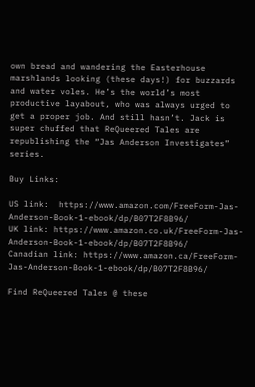own bread and wandering the Easterhouse marshlands looking (these days!) for buzzards and water voles. He’s the world’s most productive layabout, who was always urged to get a proper job. And still hasn’t. Jack is super chuffed that ReQueered Tales are republishing the “Jas Anderson Investigates” series.

Buy Links:

US link:  https://www.amazon.com/FreeForm-Jas-Anderson-Book-1-ebook/dp/B07T2F8B96/
UK link: https://www.amazon.co.uk/FreeForm-Jas-Anderson-Book-1-ebook/dp/B07T2F8B96/
Canadian link: https://www.amazon.ca/FreeForm-Jas-Anderson-Book-1-ebook/dp/B07T2F8B96/

Find ReQueered Tales @ these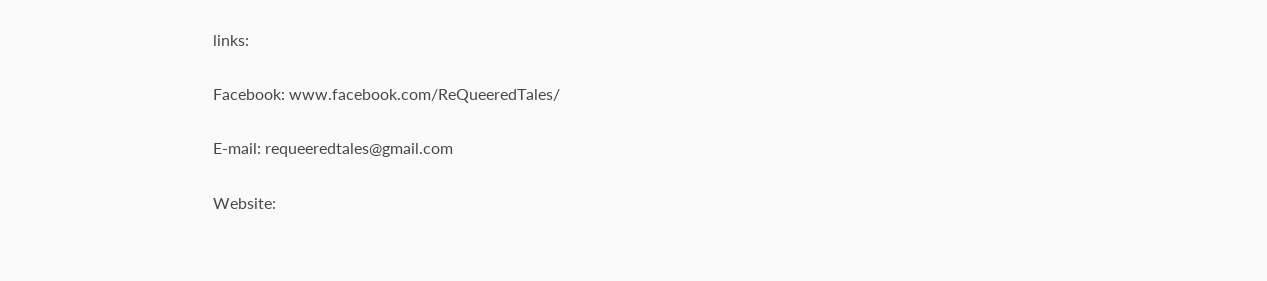links:

Facebook: www.facebook.com/ReQueeredTales/

E-mail: requeeredtales@gmail.com

Website: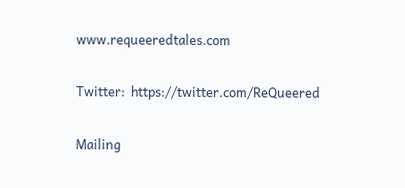www.requeeredtales.com

Twitter:  https://twitter.com/ReQueered

Mailing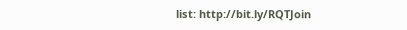list: http://bit.ly/RQTJoin